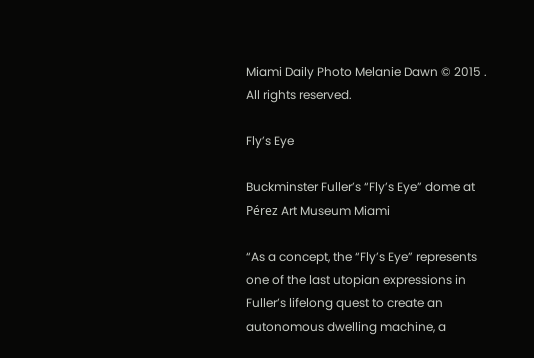Miami Daily Photo Melanie Dawn © 2015 . All rights reserved.

Fly’s Eye

Buckminster Fuller’s “Fly’s Eye” dome at Pérez Art Museum Miami

“As a concept, the “Fly’s Eye” represents one of the last utopian expressions in Fuller’s lifelong quest to create an autonomous dwelling machine, a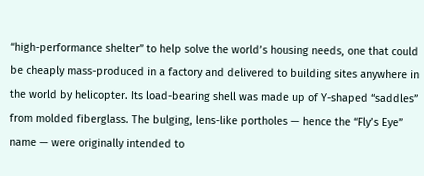“high-performance shelter” to help solve the world’s housing needs, one that could be cheaply mass-produced in a factory and delivered to building sites anywhere in the world by helicopter. Its load-bearing shell was made up of Y-shaped “saddles” from molded fiberglass. The bulging, lens-like portholes — hence the “Fly’s Eye” name — were originally intended to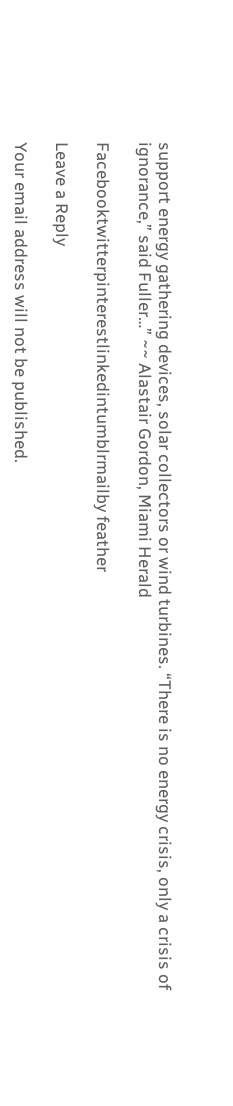support energy gathering devices, solar collectors or wind turbines. “There is no energy crisis, only a crisis of ignorance,” said Fuller…” ~~ Alastair Gordon, Miami Herald

Facebooktwitterpinterestlinkedintumblrmailby feather

Leave a Reply

Your email address will not be published.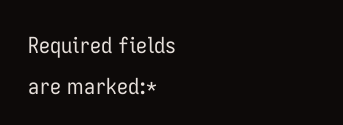Required fields are marked:*